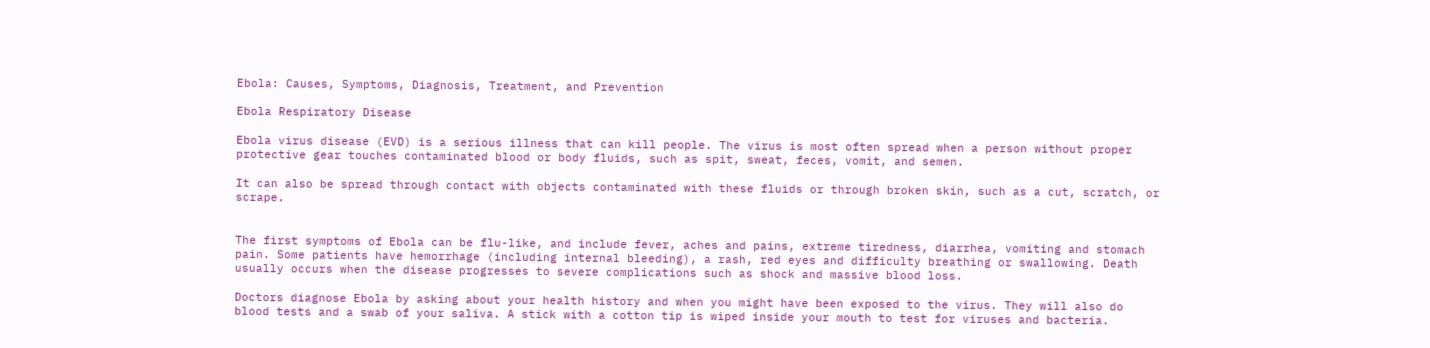Ebola: Causes, Symptoms, Diagnosis, Treatment, and Prevention

Ebola Respiratory Disease

Ebola virus disease (EVD) is a serious illness that can kill people. The virus is most often spread when a person without proper protective gear touches contaminated blood or body fluids, such as spit, sweat, feces, vomit, and semen.

It can also be spread through contact with objects contaminated with these fluids or through broken skin, such as a cut, scratch, or scrape.


The first symptoms of Ebola can be flu-like, and include fever, aches and pains, extreme tiredness, diarrhea, vomiting and stomach pain. Some patients have hemorrhage (including internal bleeding), a rash, red eyes and difficulty breathing or swallowing. Death usually occurs when the disease progresses to severe complications such as shock and massive blood loss.

Doctors diagnose Ebola by asking about your health history and when you might have been exposed to the virus. They will also do blood tests and a swab of your saliva. A stick with a cotton tip is wiped inside your mouth to test for viruses and bacteria.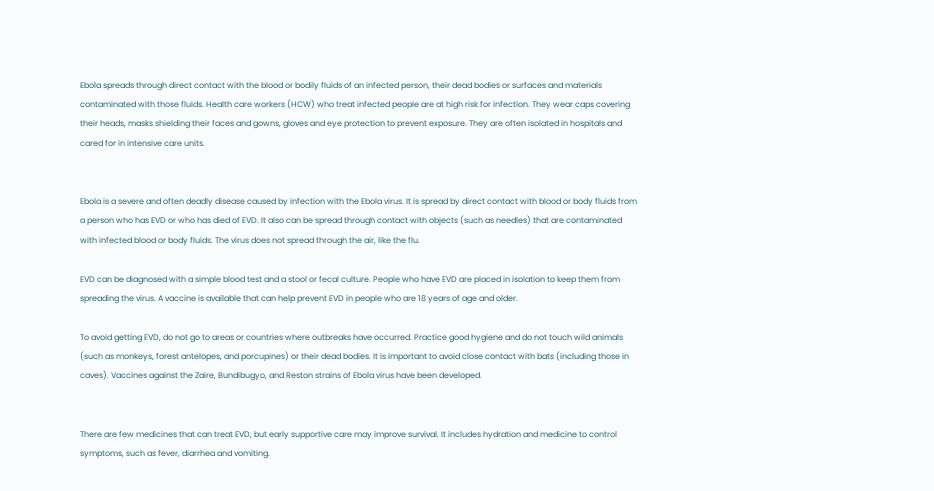Ebola spreads through direct contact with the blood or bodily fluids of an infected person, their dead bodies or surfaces and materials contaminated with those fluids. Health care workers (HCW) who treat infected people are at high risk for infection. They wear caps covering their heads, masks shielding their faces and gowns, gloves and eye protection to prevent exposure. They are often isolated in hospitals and cared for in intensive care units.


Ebola is a severe and often deadly disease caused by infection with the Ebola virus. It is spread by direct contact with blood or body fluids from a person who has EVD or who has died of EVD. It also can be spread through contact with objects (such as needles) that are contaminated with infected blood or body fluids. The virus does not spread through the air, like the flu.

EVD can be diagnosed with a simple blood test and a stool or fecal culture. People who have EVD are placed in isolation to keep them from spreading the virus. A vaccine is available that can help prevent EVD in people who are 18 years of age and older.

To avoid getting EVD, do not go to areas or countries where outbreaks have occurred. Practice good hygiene and do not touch wild animals (such as monkeys, forest antelopes, and porcupines) or their dead bodies. It is important to avoid close contact with bats (including those in caves). Vaccines against the Zaire, Bundibugyo, and Reston strains of Ebola virus have been developed.


There are few medicines that can treat EVD, but early supportive care may improve survival. It includes hydration and medicine to control symptoms, such as fever, diarrhea and vomiting.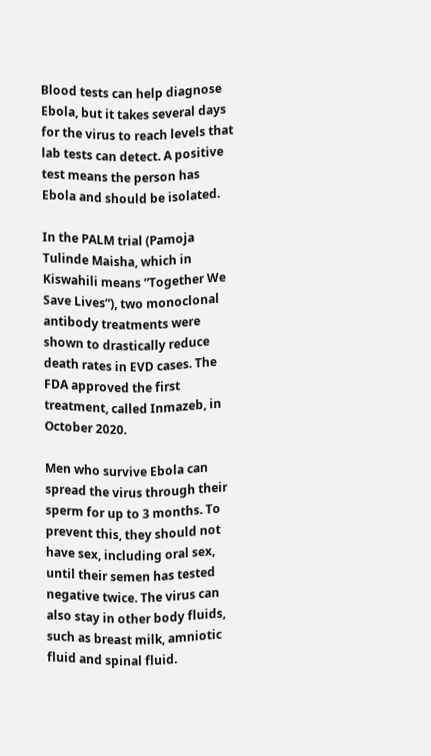Blood tests can help diagnose Ebola, but it takes several days for the virus to reach levels that lab tests can detect. A positive test means the person has Ebola and should be isolated.

In the PALM trial (Pamoja Tulinde Maisha, which in Kiswahili means “Together We Save Lives”), two monoclonal antibody treatments were shown to drastically reduce death rates in EVD cases. The FDA approved the first treatment, called Inmazeb, in October 2020.

Men who survive Ebola can spread the virus through their sperm for up to 3 months. To prevent this, they should not have sex, including oral sex, until their semen has tested negative twice. The virus can also stay in other body fluids, such as breast milk, amniotic fluid and spinal fluid.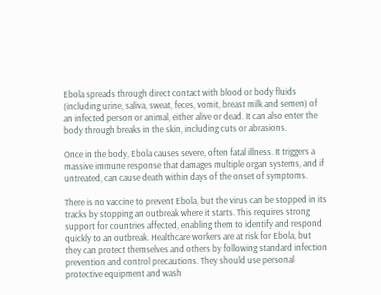Ebola spreads through direct contact with blood or body fluids (including urine, saliva, sweat, feces, vomit, breast milk and semen) of an infected person or animal, either alive or dead. It can also enter the body through breaks in the skin, including cuts or abrasions.

Once in the body, Ebola causes severe, often fatal illness. It triggers a massive immune response that damages multiple organ systems, and if untreated, can cause death within days of the onset of symptoms.

There is no vaccine to prevent Ebola, but the virus can be stopped in its tracks by stopping an outbreak where it starts. This requires strong support for countries affected, enabling them to identify and respond quickly to an outbreak. Healthcare workers are at risk for Ebola, but they can protect themselves and others by following standard infection prevention and control precautions. They should use personal protective equipment and wash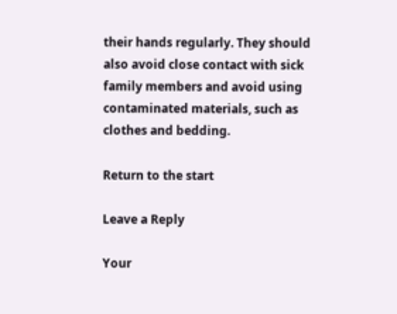their hands regularly. They should also avoid close contact with sick family members and avoid using contaminated materials, such as clothes and bedding.

Return to the start

Leave a Reply

Your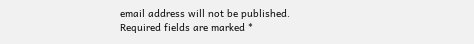email address will not be published. Required fields are marked *